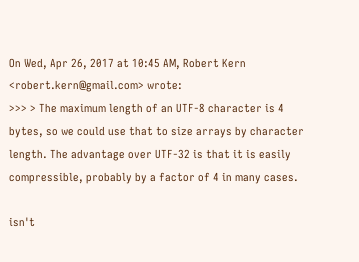On Wed, Apr 26, 2017 at 10:45 AM, Robert Kern <robert.kern@gmail.com> wrote:
>>> > The maximum length of an UTF-8 character is 4 bytes, so we could use that to size arrays by character length. The advantage over UTF-32 is that it is easily compressible, probably by a factor of 4 in many cases.

isn't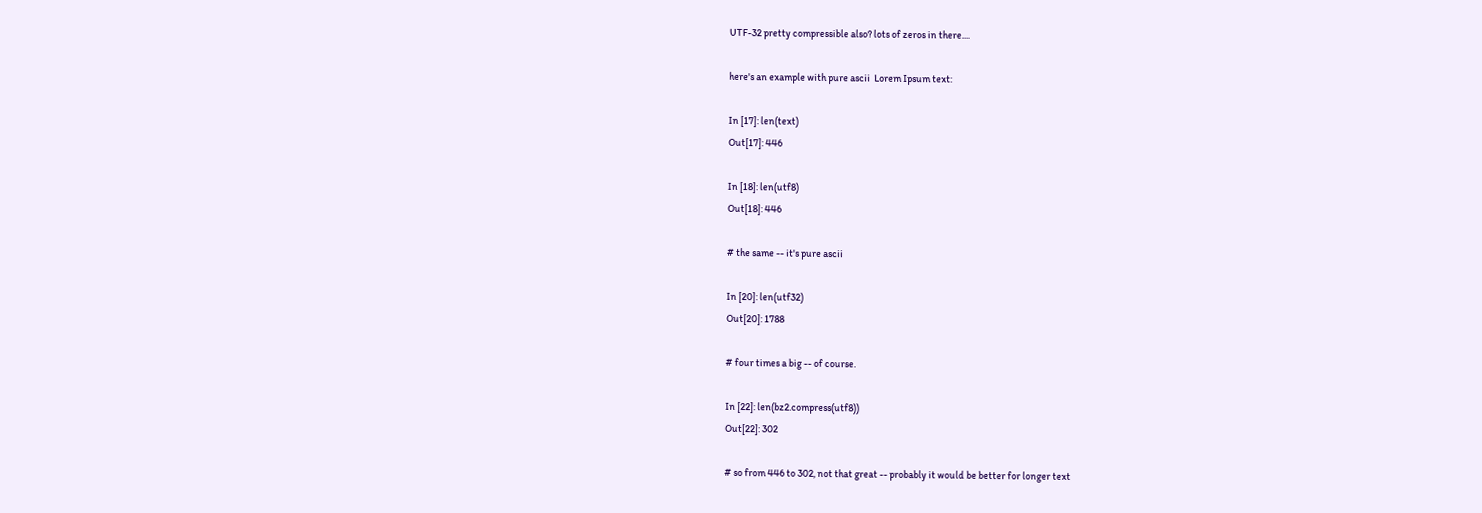UTF-32 pretty compressible also? lots of zeros in there....

here's an example with pure ascii  Lorem Ipsum text:

In [17]: len(text)
Out[17]: 446

In [18]: len(utf8)
Out[18]: 446

# the same -- it's pure ascii

In [20]: len(utf32)
Out[20]: 1788

# four times a big -- of course.

In [22]: len(bz2.compress(utf8))
Out[22]: 302

# so from 446 to 302, not that great -- probably it would be better for longer text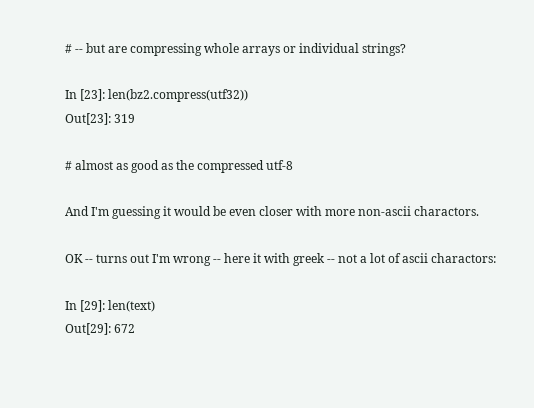# -- but are compressing whole arrays or individual strings?

In [23]: len(bz2.compress(utf32))
Out[23]: 319

# almost as good as the compressed utf-8

And I'm guessing it would be even closer with more non-ascii charactors.

OK -- turns out I'm wrong -- here it with greek -- not a lot of ascii charactors:

In [29]: len(text)
Out[29]: 672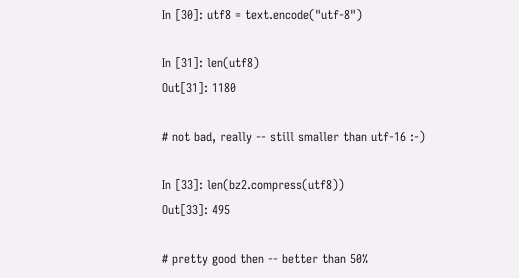In [30]: utf8 = text.encode("utf-8")

In [31]: len(utf8)
Out[31]: 1180

# not bad, really -- still smaller than utf-16 :-)

In [33]: len(bz2.compress(utf8))
Out[33]: 495

# pretty good then -- better than 50%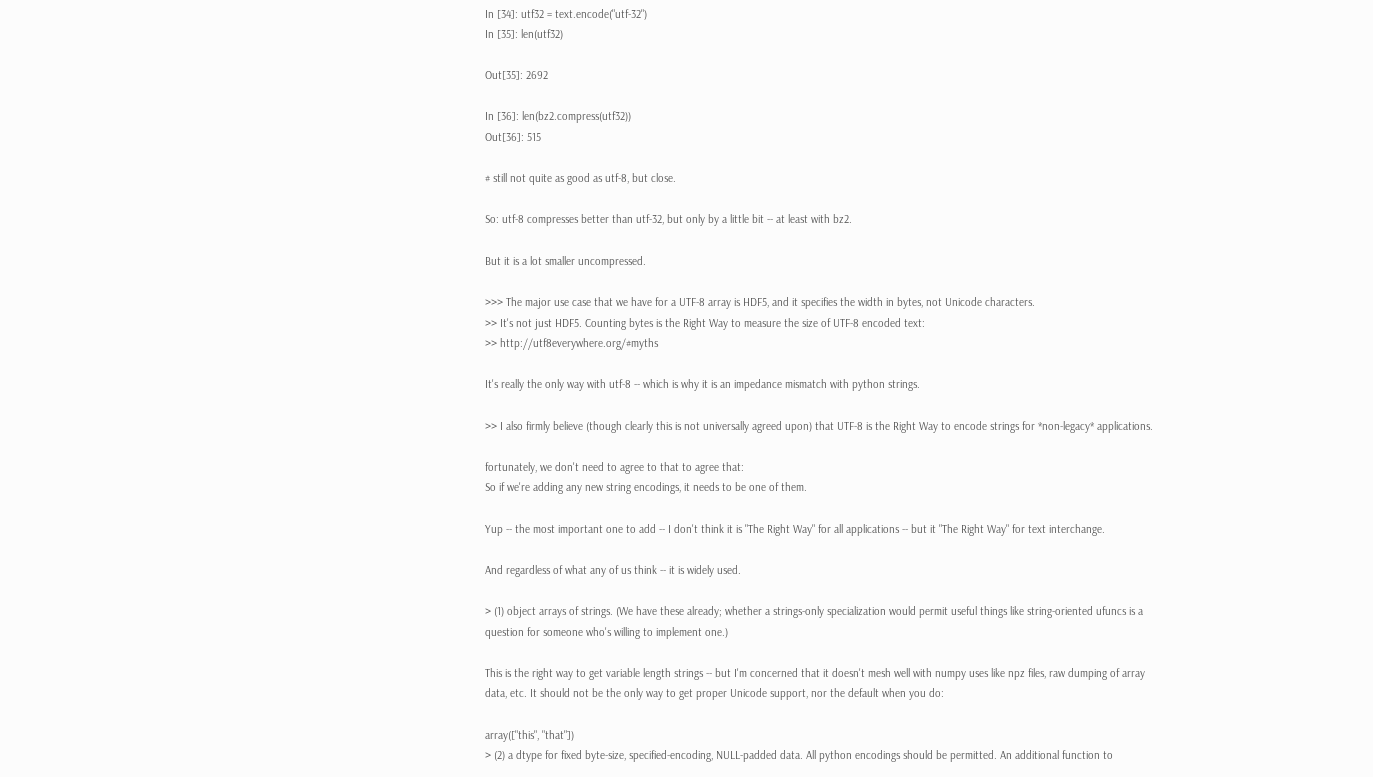In [34]: utf32 = text.encode("utf-32")
In [35]: len(utf32)

Out[35]: 2692

In [36]: len(bz2.compress(utf32))
Out[36]: 515

# still not quite as good as utf-8, but close.

So: utf-8 compresses better than utf-32, but only by a little bit -- at least with bz2.

But it is a lot smaller uncompressed.

>>> The major use case that we have for a UTF-8 array is HDF5, and it specifies the width in bytes, not Unicode characters.
>> It's not just HDF5. Counting bytes is the Right Way to measure the size of UTF-8 encoded text:
>> http://utf8everywhere.org/#myths

It's really the only way with utf-8 -- which is why it is an impedance mismatch with python strings.

>> I also firmly believe (though clearly this is not universally agreed upon) that UTF-8 is the Right Way to encode strings for *non-legacy* applications.

fortunately, we don't need to agree to that to agree that:
So if we're adding any new string encodings, it needs to be one of them.

Yup -- the most important one to add -- I don't think it is "The Right Way" for all applications -- but it "The Right Way" for text interchange.

And regardless of what any of us think -- it is widely used.

> (1) object arrays of strings. (We have these already; whether a strings-only specialization would permit useful things like string-oriented ufuncs is a question for someone who's willing to implement one.)

This is the right way to get variable length strings -- but I'm concerned that it doesn't mesh well with numpy uses like npz files, raw dumping of array data, etc. It should not be the only way to get proper Unicode support, nor the default when you do:

array(["this", "that"])
> (2) a dtype for fixed byte-size, specified-encoding, NULL-padded data. All python encodings should be permitted. An additional function to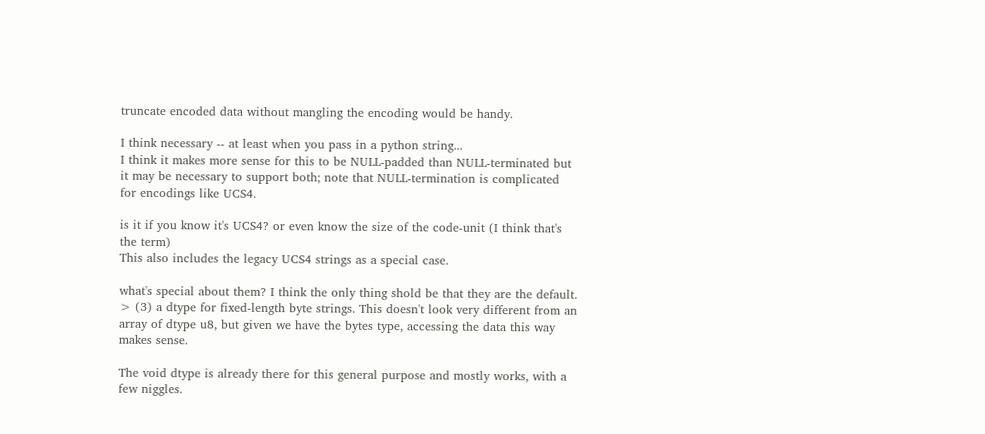truncate encoded data without mangling the encoding would be handy.

I think necessary -- at least when you pass in a python string...
I think it makes more sense for this to be NULL-padded than NULL-terminated but it may be necessary to support both; note that NULL-termination is complicated for encodings like UCS4.

is it if you know it's UCS4? or even know the size of the code-unit (I think that's the term)
This also includes the legacy UCS4 strings as a special case.

what's special about them? I think the only thing shold be that they are the default.
> (3) a dtype for fixed-length byte strings. This doesn't look very different from an array of dtype u8, but given we have the bytes type, accessing the data this way makes sense.

The void dtype is already there for this general purpose and mostly works, with a few niggles.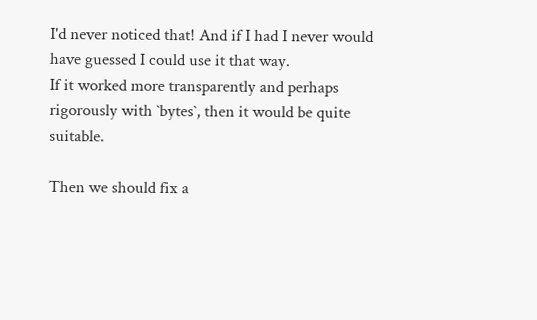I'd never noticed that! And if I had I never would have guessed I could use it that way.
If it worked more transparently and perhaps rigorously with `bytes`, then it would be quite suitable.

Then we should fix a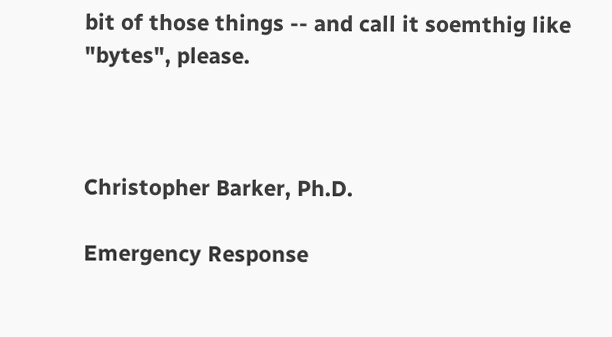bit of those things -- and call it soemthig like "bytes", please.



Christopher Barker, Ph.D.

Emergency Response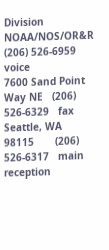Division
NOAA/NOS/OR&R            (206) 526-6959   voice
7600 Sand Point Way NE   (206) 526-6329   fax
Seattle, WA  98115       (206) 526-6317   main reception